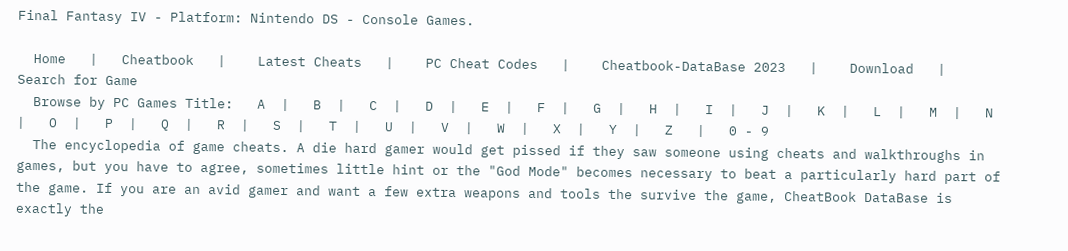Final Fantasy IV - Platform: Nintendo DS - Console Games.

  Home   |   Cheatbook   |    Latest Cheats   |    PC Cheat Codes   |    Cheatbook-DataBase 2023   |    Download   |    Search for Game
  Browse by PC Games Title:   A  |   B  |   C  |   D  |   E  |   F  |   G  |   H  |   I  |   J  |   K  |   L  |   M  |   N  |   O  |   P  |   Q  |   R  |   S  |   T  |   U  |   V  |   W  |   X  |   Y  |   Z   |   0 - 9
  The encyclopedia of game cheats. A die hard gamer would get pissed if they saw someone using cheats and walkthroughs in games, but you have to agree, sometimes little hint or the "God Mode" becomes necessary to beat a particularly hard part of the game. If you are an avid gamer and want a few extra weapons and tools the survive the game, CheatBook DataBase is exactly the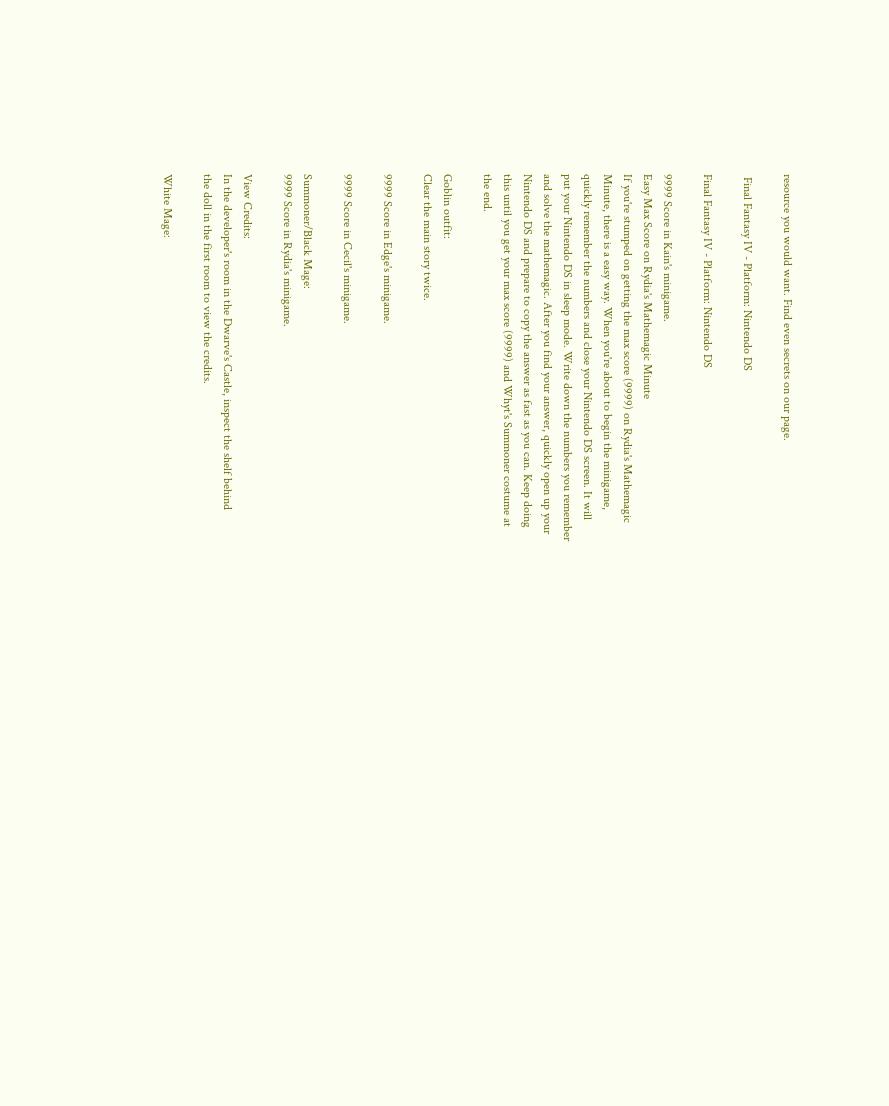resource you would want. Find even secrets on our page.

 Final Fantasy IV - Platform: Nintendo DS

Final Fantasy IV - Platform: Nintendo DS

9999 Score in Kain's minigame.
Easy Max Score on Rydia's Mathemagic Minute
If you're stumped on getting the max score (9999) on Rydia's Mathemagic
Minute, there is a easy way. When you're about to begin the minigame,
quickly remember the numbers and close your Nintendo DS screen. It will
put your Nintendo DS in sleep mode. Write down the numbers you remember
and solve the mathemagic. After you find your answer, quickly open up your
Nintendo DS and prepare to copy the answer as fast as you can. Keep doing
this until you get your max score (9999) and Whyt's Summoner costume at
the end.

Goblin outfit:
Clear the main story twice.

9999 Score in Edge's minigame.

9999 Score in Cecil's minigame.

Summoner/Black Mage:
9999 Score in Rydia's minigame.

View Credits:
In the developer's room in the Dwarve's Castle, inspect the shelf behind
the doll in the first room to view the credits.

White Mage: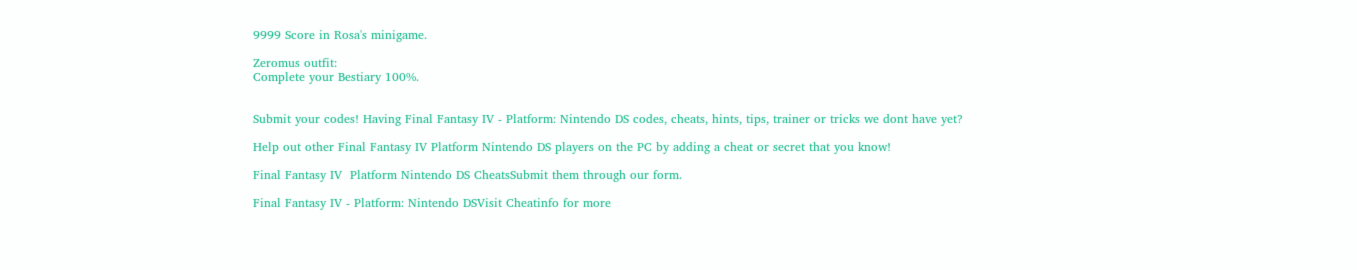9999 Score in Rosa's minigame.

Zeromus outfit:
Complete your Bestiary 100%.


Submit your codes! Having Final Fantasy IV - Platform: Nintendo DS codes, cheats, hints, tips, trainer or tricks we dont have yet?

Help out other Final Fantasy IV Platform Nintendo DS players on the PC by adding a cheat or secret that you know!

Final Fantasy IV  Platform Nintendo DS CheatsSubmit them through our form.

Final Fantasy IV - Platform: Nintendo DSVisit Cheatinfo for more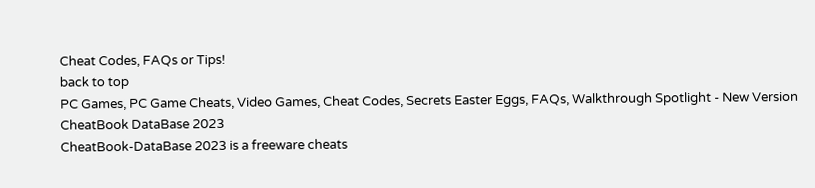Cheat Codes, FAQs or Tips!
back to top
PC Games, PC Game Cheats, Video Games, Cheat Codes, Secrets Easter Eggs, FAQs, Walkthrough Spotlight - New Version CheatBook DataBase 2023
CheatBook-DataBase 2023 is a freeware cheats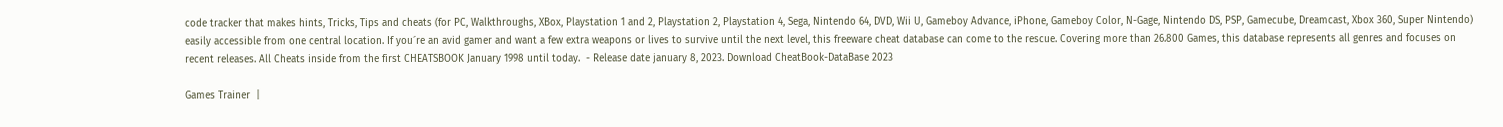code tracker that makes hints, Tricks, Tips and cheats (for PC, Walkthroughs, XBox, Playstation 1 and 2, Playstation 2, Playstation 4, Sega, Nintendo 64, DVD, Wii U, Gameboy Advance, iPhone, Gameboy Color, N-Gage, Nintendo DS, PSP, Gamecube, Dreamcast, Xbox 360, Super Nintendo) easily accessible from one central location. If you´re an avid gamer and want a few extra weapons or lives to survive until the next level, this freeware cheat database can come to the rescue. Covering more than 26.800 Games, this database represents all genres and focuses on recent releases. All Cheats inside from the first CHEATSBOOK January 1998 until today.  - Release date january 8, 2023. Download CheatBook-DataBase 2023

Games Trainer  |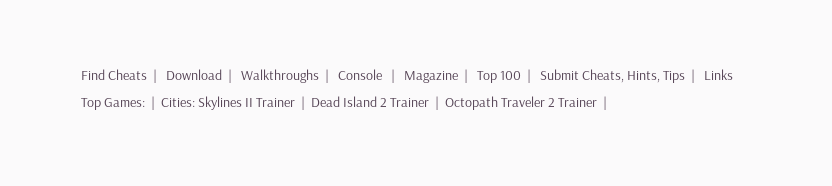Find Cheats  |   Download  |   Walkthroughs  |   Console   |   Magazine  |   Top 100  |   Submit Cheats, Hints, Tips  |   Links
Top Games:  |  Cities: Skylines II Trainer  |  Dead Island 2 Trainer  |  Octopath Traveler 2 Trainer  |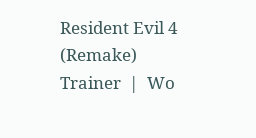Resident Evil 4 (Remake) Trainer  |  Wo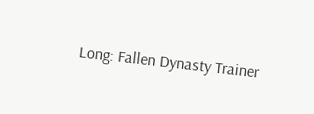Long: Fallen Dynasty Trainer